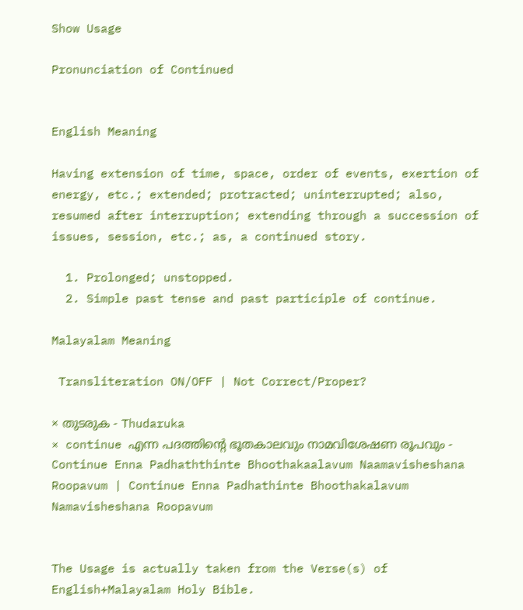Show Usage

Pronunciation of Continued


English Meaning

Having extension of time, space, order of events, exertion of energy, etc.; extended; protracted; uninterrupted; also, resumed after interruption; extending through a succession of issues, session, etc.; as, a continued story.

  1. Prolonged; unstopped.
  2. Simple past tense and past participle of continue.

Malayalam Meaning

 Transliteration ON/OFF | Not Correct/Proper?

× തുടരുക - Thudaruka
× continue എന്ന പദത്തിന്റെ ഭൂതകാലവും നാമവിശേഷണ രൂപവും - Continue Enna Padhaththinte Bhoothakaalavum Naamavisheshana Roopavum | Continue Enna Padhathinte Bhoothakalavum Namavisheshana Roopavum


The Usage is actually taken from the Verse(s) of English+Malayalam Holy Bible.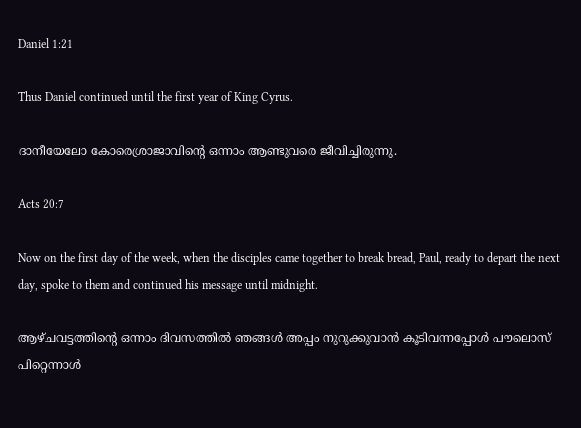Daniel 1:21

Thus Daniel continued until the first year of King Cyrus.

ദാനീയേലോ കോരെശ്രാജാവിന്റെ ഒന്നാം ആണ്ടുവരെ ജീവിച്ചിരുന്നു.

Acts 20:7

Now on the first day of the week, when the disciples came together to break bread, Paul, ready to depart the next day, spoke to them and continued his message until midnight.

ആഴ്ചവട്ടത്തിന്റെ ഒന്നാം ദിവസത്തിൽ ഞങ്ങൾ അപ്പം നുറുക്കുവാൻ കൂടിവന്നപ്പോൾ പൗലൊസ് പിറ്റെന്നാൾ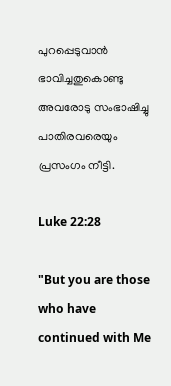പുറപ്പെടുവാൻ ഭാവിച്ചതുകൊണ്ടു അവരോടു സംഭാഷിച്ചു പാതിരവരെയും പ്രസംഗം നീട്ടി.

Luke 22:28

"But you are those who have continued with Me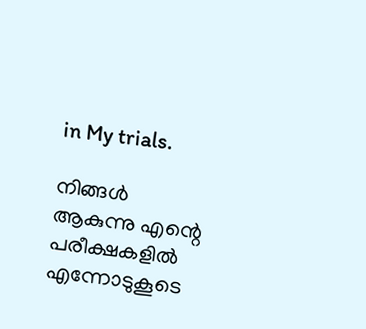in My trials.

നിങ്ങൾ ആകുന്നു എന്റെ പരീക്ഷകളിൽ എന്നോടുകൂടെ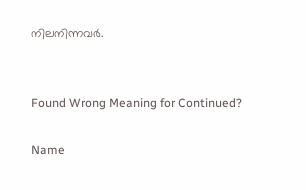നിലനിന്നവർ.


Found Wrong Meaning for Continued?

Name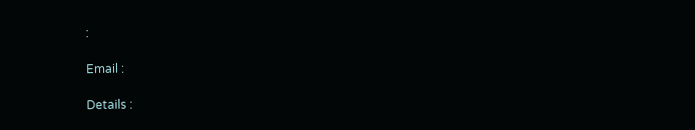:

Email :

Details :